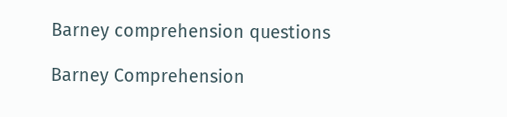Barney comprehension questions

Barney Comprehension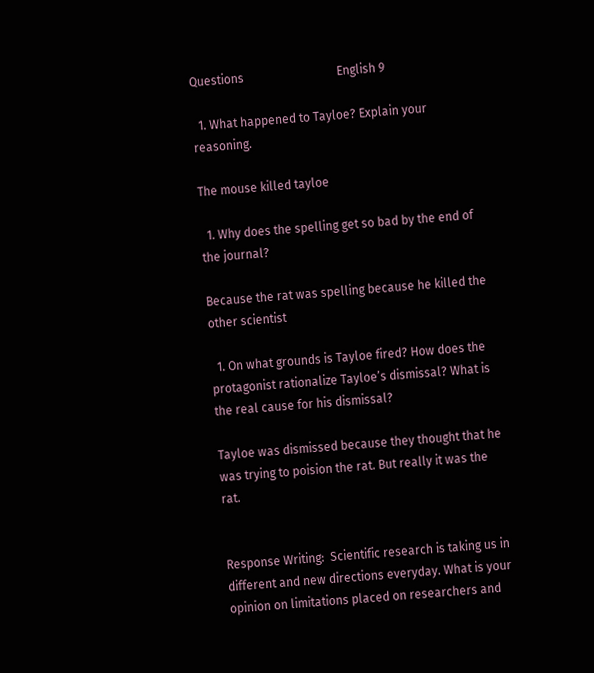Questions                               English 9

  1. What happened to Tayloe? Explain your reasoning.

The mouse killed tayloe

  1. Why does the spelling get so bad by the end of the journal?

Because the rat was spelling because he killed the other scientist

  1. On what grounds is Tayloe fired? How does the protagonist rationalize Tayloe’s dismissal? What is the real cause for his dismissal?

Tayloe was dismissed because they thought that he was trying to poision the rat. But really it was the rat.


Response Writing:  Scientific research is taking us in different and new directions everyday. What is your opinion on limitations placed on researchers and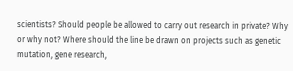scientists? Should people be allowed to carry out research in private? Why or why not? Where should the line be drawn on projects such as genetic mutation, gene research,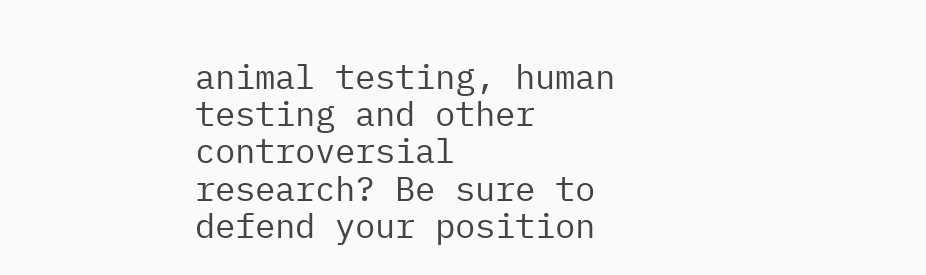animal testing, human testing and other controversial research? Be sure to defend your position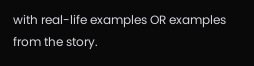with real-life examples OR examples from the story.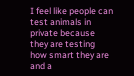I feel like people can test animals in private because they are testing how smart they are and a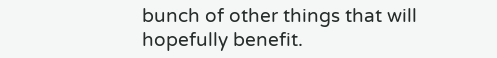bunch of other things that will hopefully benefit.